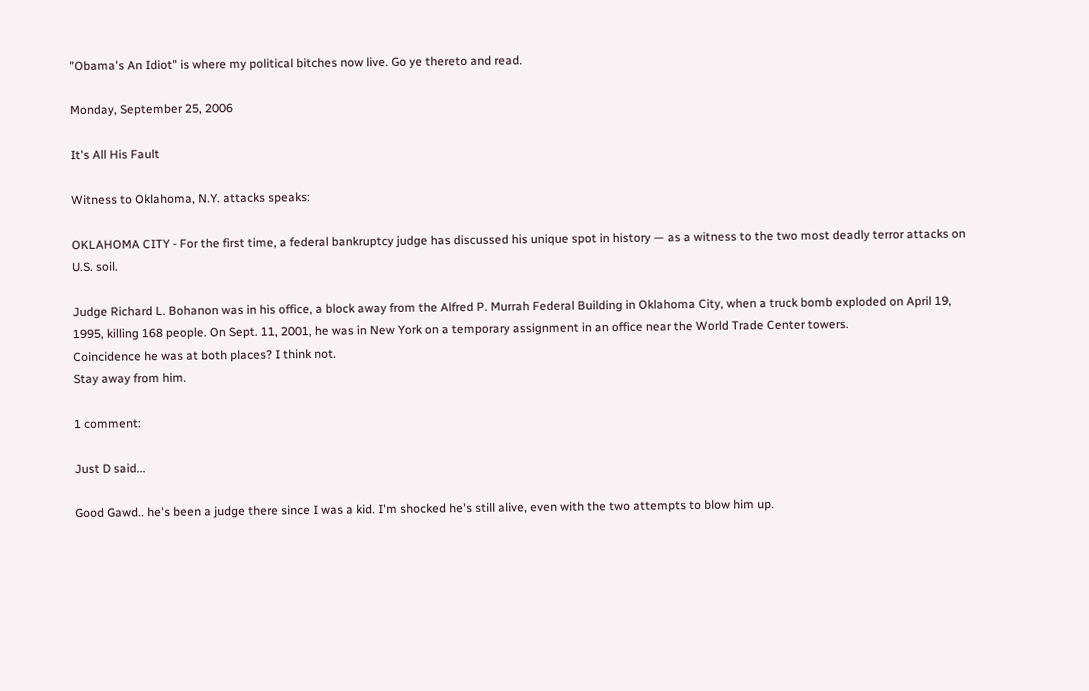"Obama's An Idiot" is where my political bitches now live. Go ye thereto and read.

Monday, September 25, 2006

It's All His Fault

Witness to Oklahoma, N.Y. attacks speaks:

OKLAHOMA CITY - For the first time, a federal bankruptcy judge has discussed his unique spot in history — as a witness to the two most deadly terror attacks on U.S. soil.

Judge Richard L. Bohanon was in his office, a block away from the Alfred P. Murrah Federal Building in Oklahoma City, when a truck bomb exploded on April 19, 1995, killing 168 people. On Sept. 11, 2001, he was in New York on a temporary assignment in an office near the World Trade Center towers.
Coincidence he was at both places? I think not.
Stay away from him.

1 comment:

Just D said...

Good Gawd.. he's been a judge there since I was a kid. I'm shocked he's still alive, even with the two attempts to blow him up.